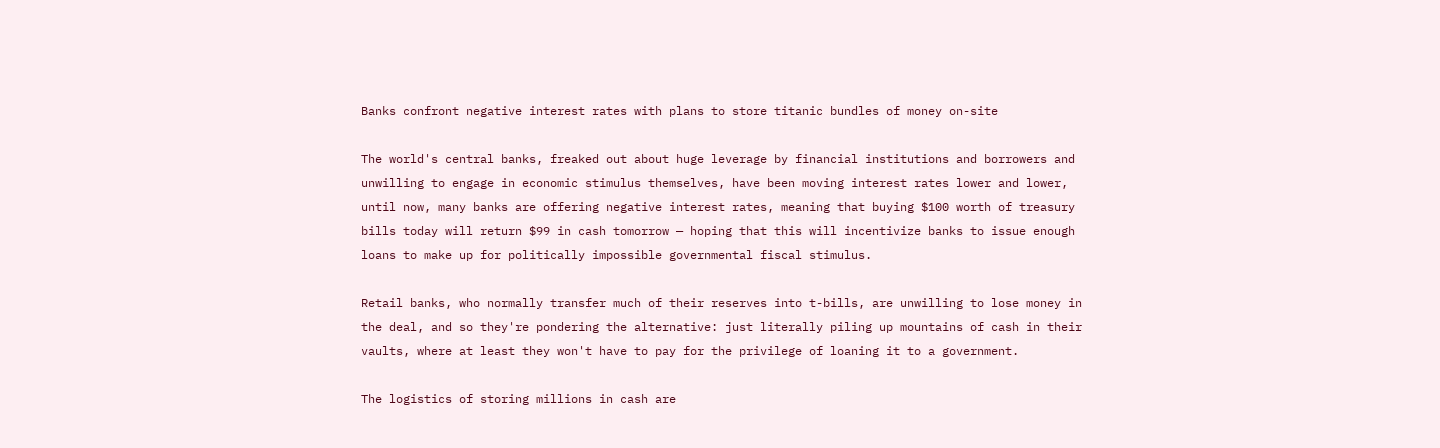Banks confront negative interest rates with plans to store titanic bundles of money on-site

The world's central banks, freaked out about huge leverage by financial institutions and borrowers and unwilling to engage in economic stimulus themselves, have been moving interest rates lower and lower, until now, many banks are offering negative interest rates, meaning that buying $100 worth of treasury bills today will return $99 in cash tomorrow — hoping that this will incentivize banks to issue enough loans to make up for politically impossible governmental fiscal stimulus.

Retail banks, who normally transfer much of their reserves into t-bills, are unwilling to lose money in the deal, and so they're pondering the alternative: just literally piling up mountains of cash in their vaults, where at least they won't have to pay for the privilege of loaning it to a government.

The logistics of storing millions in cash are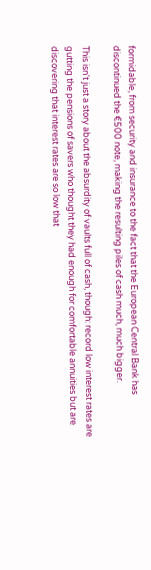formidable, from security and insurance to the fact that the European Central Bank has discontinued the €500 note, making the resulting piles of cash much, much bigger.

This isn't just a story about the absurdity of vaults full of cash, though: record low interest rates are gutting the pensions of savers who thought they had enough for comfortable annuities but are discovering that interest rates are so low that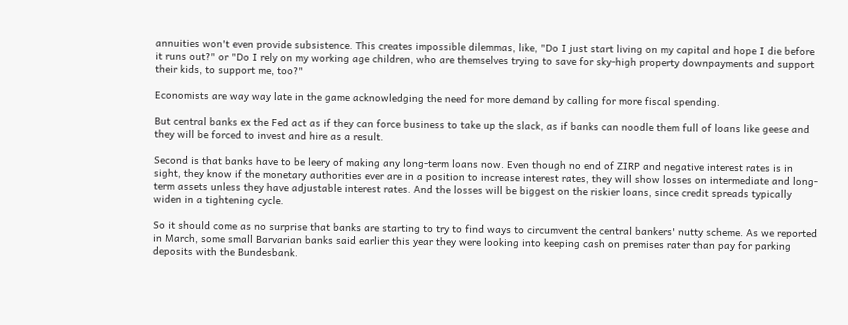annuities won't even provide subsistence. This creates impossible dilemmas, like, "Do I just start living on my capital and hope I die before it runs out?" or "Do I rely on my working age children, who are themselves trying to save for sky-high property downpayments and support their kids, to support me, too?"

Economists are way way late in the game acknowledging the need for more demand by calling for more fiscal spending.

But central banks ex the Fed act as if they can force business to take up the slack, as if banks can noodle them full of loans like geese and they will be forced to invest and hire as a result.

Second is that banks have to be leery of making any long-term loans now. Even though no end of ZIRP and negative interest rates is in sight, they know if the monetary authorities ever are in a position to increase interest rates, they will show losses on intermediate and long-term assets unless they have adjustable interest rates. And the losses will be biggest on the riskier loans, since credit spreads typically widen in a tightening cycle.

So it should come as no surprise that banks are starting to try to find ways to circumvent the central bankers' nutty scheme. As we reported in March, some small Barvarian banks said earlier this year they were looking into keeping cash on premises rater than pay for parking deposits with the Bundesbank.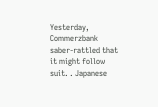Yesterday, Commerzbank saber-rattled that it might follow suit. . Japanese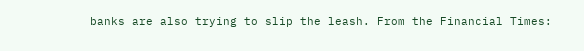banks are also trying to slip the leash. From the Financial Times: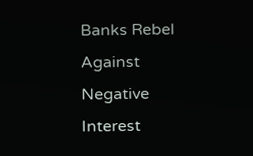Banks Rebel Against Negative Interest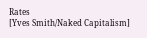Rates
[Yves Smith/Naked Capitalism]